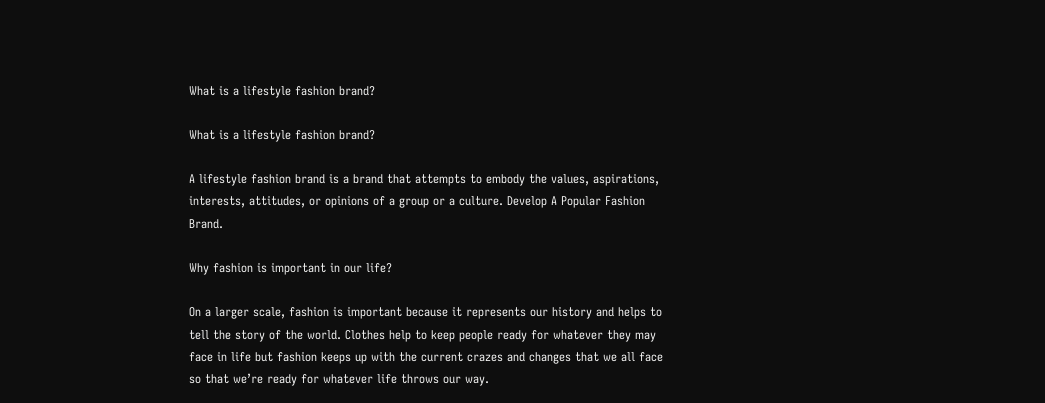What is a lifestyle fashion brand?

What is a lifestyle fashion brand?

A lifestyle fashion brand is a brand that attempts to embody the values, aspirations, interests, attitudes, or opinions of a group or a culture. Develop A Popular Fashion Brand.

Why fashion is important in our life?

On a larger scale, fashion is important because it represents our history and helps to tell the story of the world. Clothes help to keep people ready for whatever they may face in life but fashion keeps up with the current crazes and changes that we all face so that we’re ready for whatever life throws our way.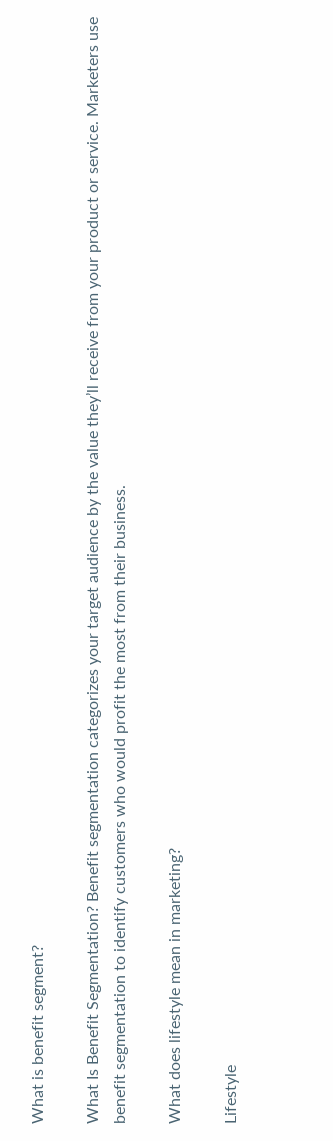What is benefit segment?

What Is Benefit Segmentation? Benefit segmentation categorizes your target audience by the value they’ll receive from your product or service. Marketers use benefit segmentation to identify customers who would profit the most from their business.

What does lifestyle mean in marketing?

Lifestyle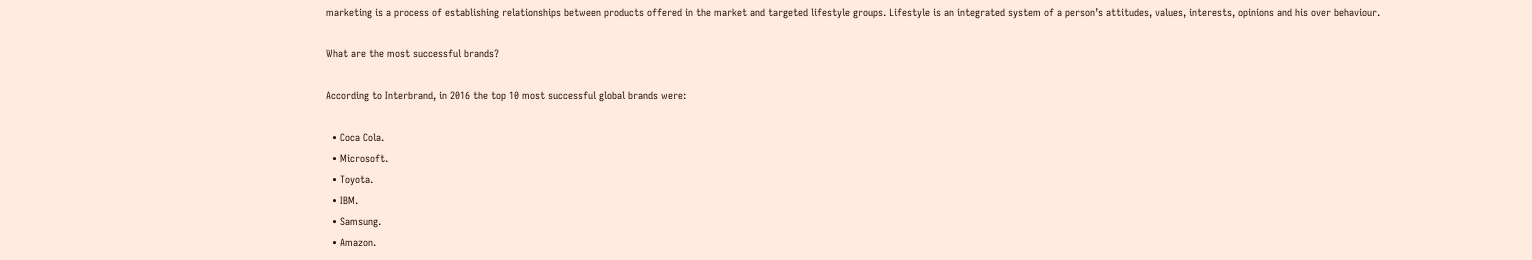marketing is a process of establishing relationships between products offered in the market and targeted lifestyle groups. Lifestyle is an integrated system of a person’s attitudes, values, interests, opinions and his over behaviour.

What are the most successful brands?

According to Interbrand, in 2016 the top 10 most successful global brands were:

  • Coca Cola.
  • Microsoft.
  • Toyota.
  • IBM.
  • Samsung.
  • Amazon.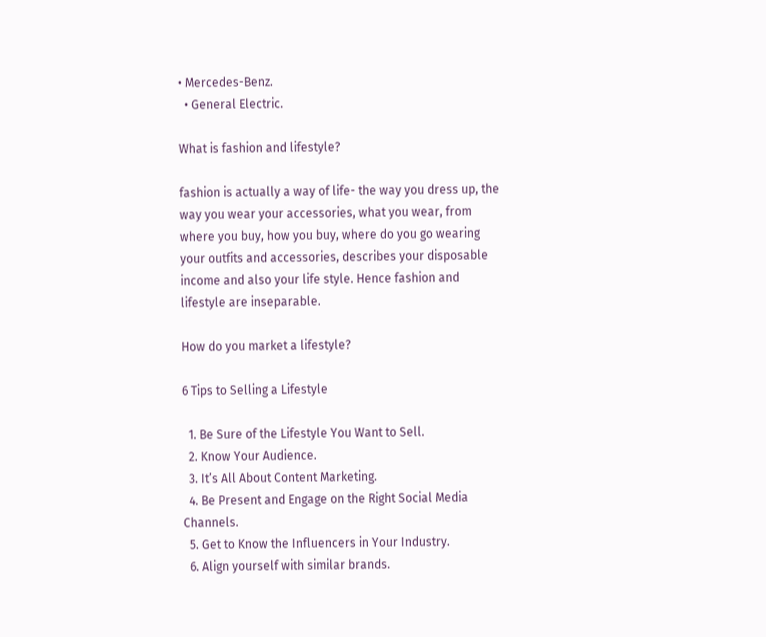• Mercedes-Benz.
  • General Electric.

What is fashion and lifestyle?

fashion is actually a way of life- the way you dress up, the way you wear your accessories, what you wear, from where you buy, how you buy, where do you go wearing your outfits and accessories, describes your disposable income and also your life style. Hence fashion and lifestyle are inseparable.

How do you market a lifestyle?

6 Tips to Selling a Lifestyle

  1. Be Sure of the Lifestyle You Want to Sell.
  2. Know Your Audience.
  3. It’s All About Content Marketing.
  4. Be Present and Engage on the Right Social Media Channels.
  5. Get to Know the Influencers in Your Industry.
  6. Align yourself with similar brands.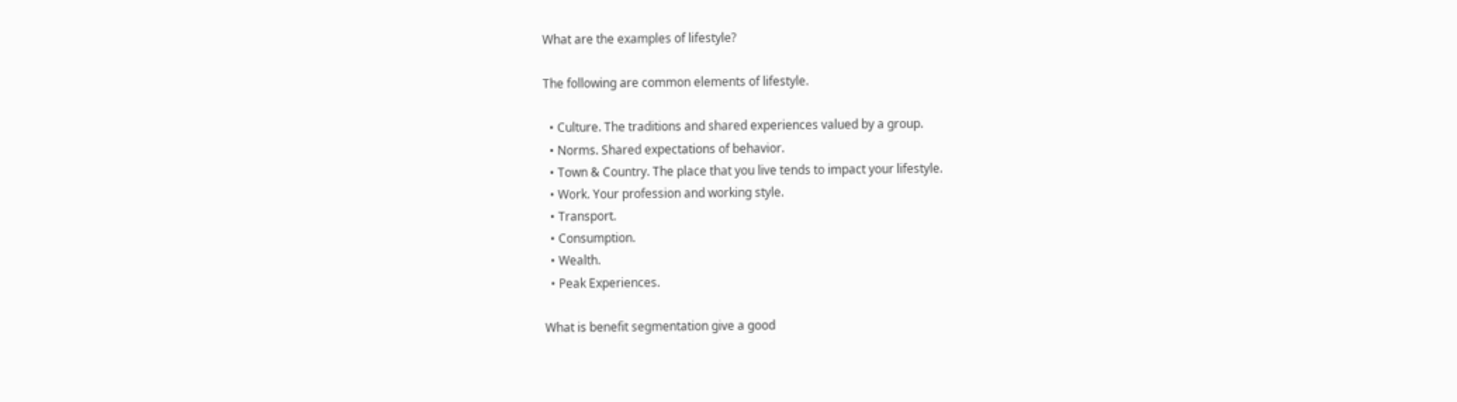What are the examples of lifestyle?

The following are common elements of lifestyle.

  • Culture. The traditions and shared experiences valued by a group.
  • Norms. Shared expectations of behavior.
  • Town & Country. The place that you live tends to impact your lifestyle.
  • Work. Your profession and working style.
  • Transport.
  • Consumption.
  • Wealth.
  • Peak Experiences.

What is benefit segmentation give a good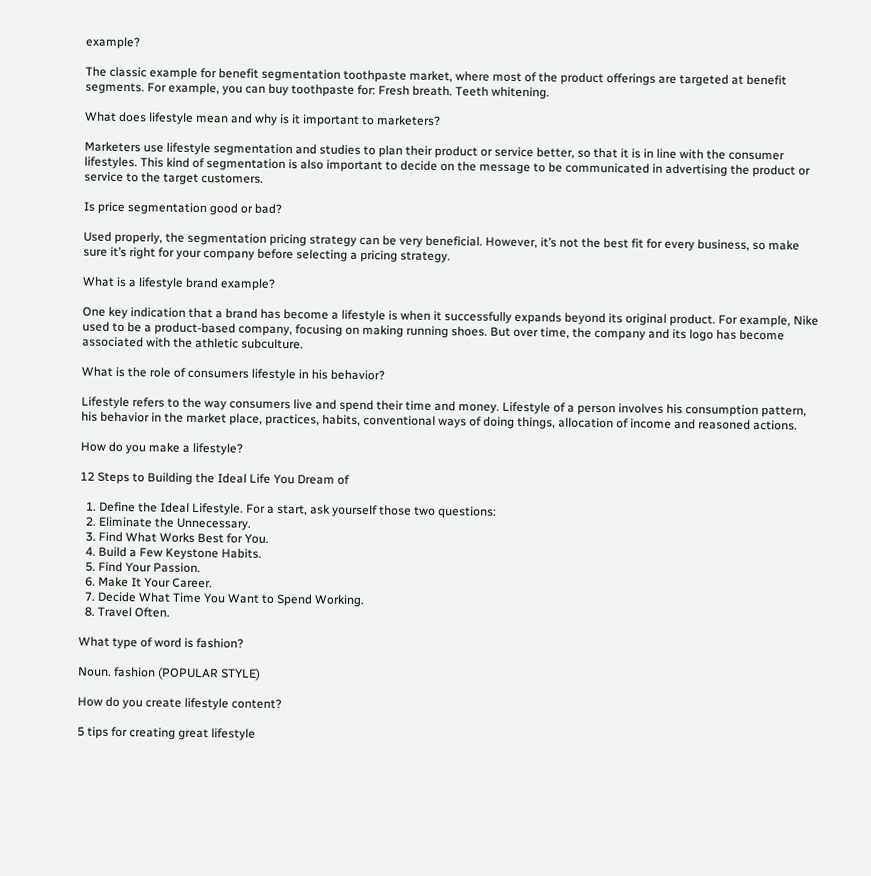example?

The classic example for benefit segmentation toothpaste market, where most of the product offerings are targeted at benefit segments. For example, you can buy toothpaste for: Fresh breath. Teeth whitening.

What does lifestyle mean and why is it important to marketers?

Marketers use lifestyle segmentation and studies to plan their product or service better, so that it is in line with the consumer lifestyles. This kind of segmentation is also important to decide on the message to be communicated in advertising the product or service to the target customers.

Is price segmentation good or bad?

Used properly, the segmentation pricing strategy can be very beneficial. However, it’s not the best fit for every business, so make sure it’s right for your company before selecting a pricing strategy.

What is a lifestyle brand example?

One key indication that a brand has become a lifestyle is when it successfully expands beyond its original product. For example, Nike used to be a product-based company, focusing on making running shoes. But over time, the company and its logo has become associated with the athletic subculture.

What is the role of consumers lifestyle in his behavior?

Lifestyle refers to the way consumers live and spend their time and money. Lifestyle of a person involves his consumption pattern, his behavior in the market place, practices, habits, conventional ways of doing things, allocation of income and reasoned actions.

How do you make a lifestyle?

12 Steps to Building the Ideal Life You Dream of

  1. Define the Ideal Lifestyle. For a start, ask yourself those two questions:
  2. Eliminate the Unnecessary.
  3. Find What Works Best for You.
  4. Build a Few Keystone Habits.
  5. Find Your Passion.
  6. Make It Your Career.
  7. Decide What Time You Want to Spend Working.
  8. Travel Often.

What type of word is fashion?

Noun. fashion (POPULAR STYLE)

How do you create lifestyle content?

5 tips for creating great lifestyle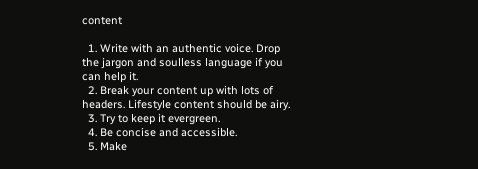content

  1. Write with an authentic voice. Drop the jargon and soulless language if you can help it.
  2. Break your content up with lots of headers. Lifestyle content should be airy.
  3. Try to keep it evergreen.
  4. Be concise and accessible.
  5. Make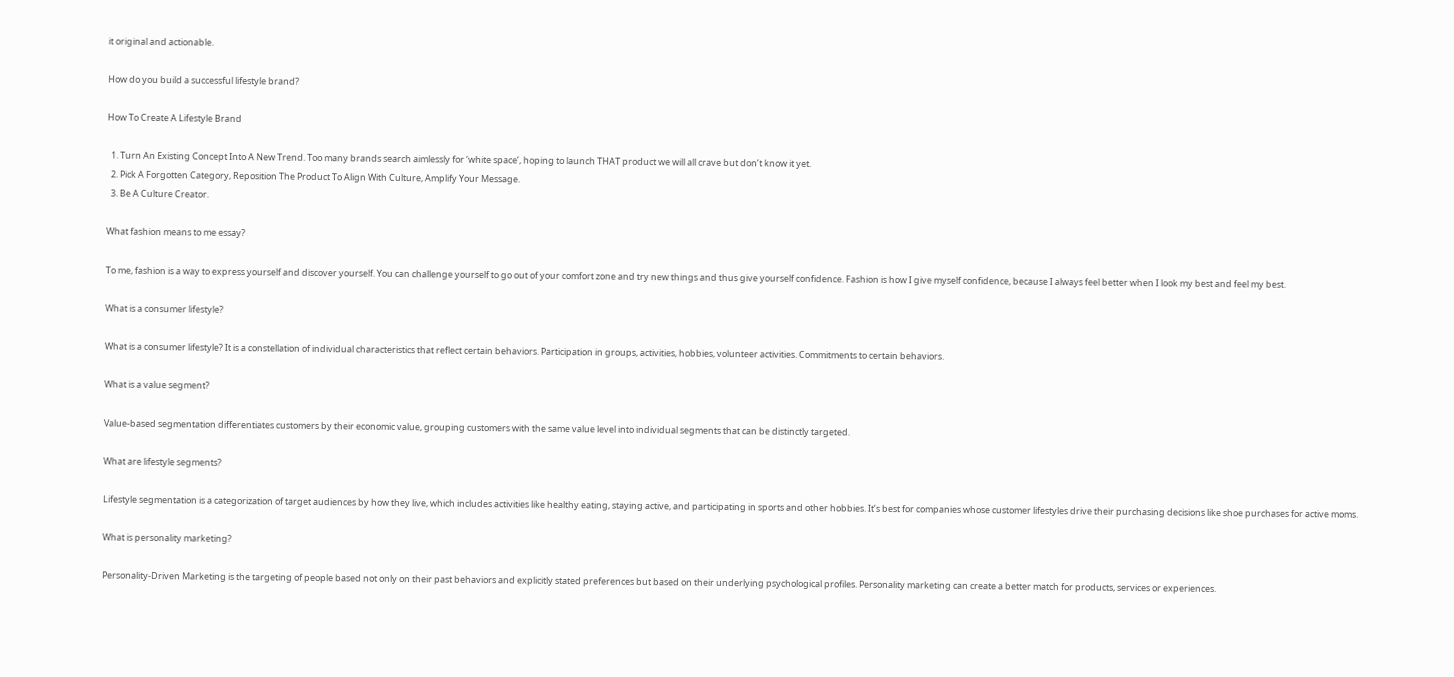it original and actionable.

How do you build a successful lifestyle brand?

How To Create A Lifestyle Brand

  1. Turn An Existing Concept Into A New Trend. Too many brands search aimlessly for ‘white space’, hoping to launch THAT product we will all crave but don’t know it yet.
  2. Pick A Forgotten Category, Reposition The Product To Align With Culture, Amplify Your Message.
  3. Be A Culture Creator.

What fashion means to me essay?

To me, fashion is a way to express yourself and discover yourself. You can challenge yourself to go out of your comfort zone and try new things and thus give yourself confidence. Fashion is how I give myself confidence, because I always feel better when I look my best and feel my best.

What is a consumer lifestyle?

What is a consumer lifestyle? It is a constellation of individual characteristics that reflect certain behaviors. Participation in groups, activities, hobbies, volunteer activities. Commitments to certain behaviors.

What is a value segment?

Value-based segmentation differentiates customers by their economic value, grouping customers with the same value level into individual segments that can be distinctly targeted.

What are lifestyle segments?

Lifestyle segmentation is a categorization of target audiences by how they live, which includes activities like healthy eating, staying active, and participating in sports and other hobbies. It’s best for companies whose customer lifestyles drive their purchasing decisions like shoe purchases for active moms.

What is personality marketing?

Personality-Driven Marketing is the targeting of people based not only on their past behaviors and explicitly stated preferences but based on their underlying psychological profiles. Personality marketing can create a better match for products, services or experiences.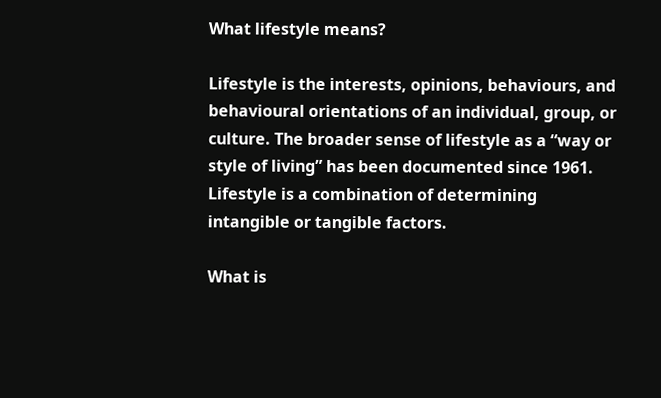What lifestyle means?

Lifestyle is the interests, opinions, behaviours, and behavioural orientations of an individual, group, or culture. The broader sense of lifestyle as a “way or style of living” has been documented since 1961. Lifestyle is a combination of determining intangible or tangible factors.

What is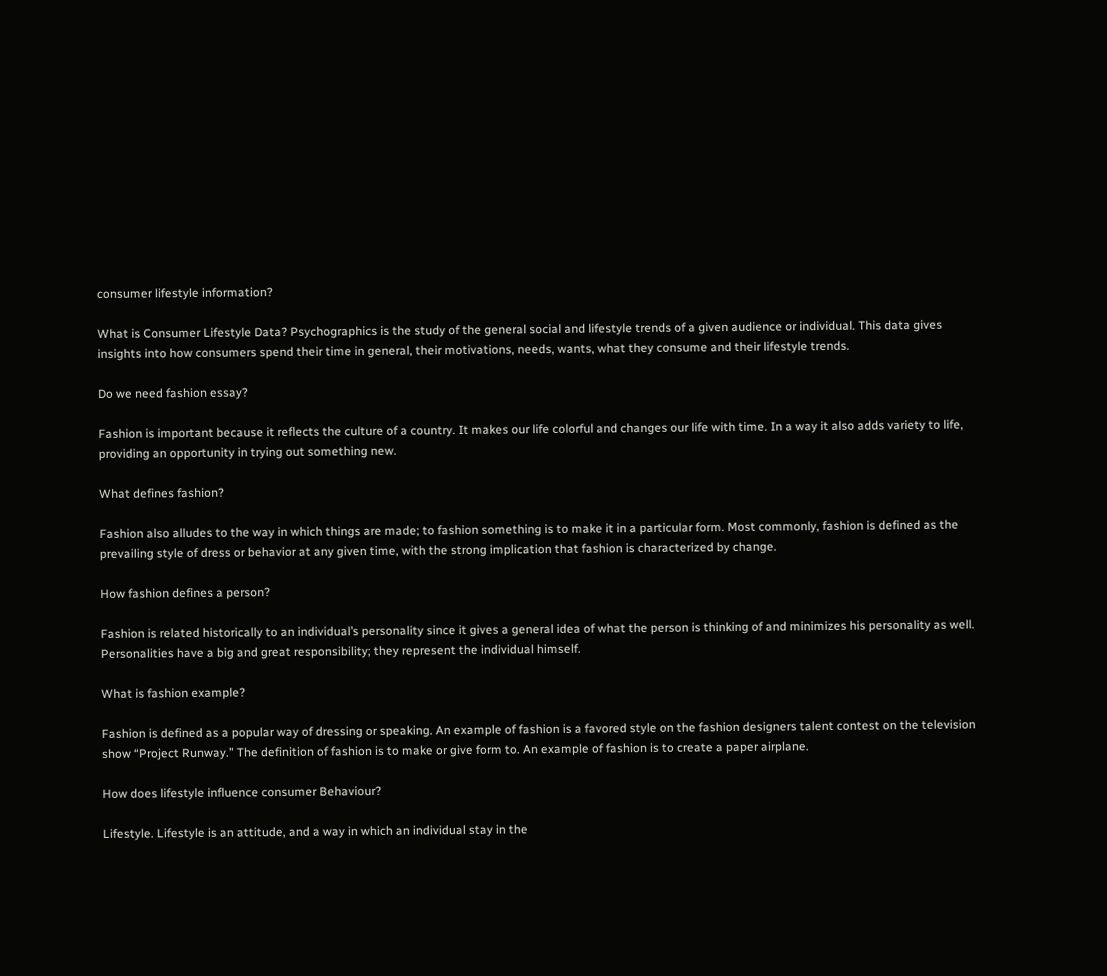consumer lifestyle information?

What is Consumer Lifestyle Data? Psychographics is the study of the general social and lifestyle trends of a given audience or individual. This data gives insights into how consumers spend their time in general, their motivations, needs, wants, what they consume and their lifestyle trends.

Do we need fashion essay?

Fashion is important because it reflects the culture of a country. It makes our life colorful and changes our life with time. In a way it also adds variety to life, providing an opportunity in trying out something new.

What defines fashion?

Fashion also alludes to the way in which things are made; to fashion something is to make it in a particular form. Most commonly, fashion is defined as the prevailing style of dress or behavior at any given time, with the strong implication that fashion is characterized by change.

How fashion defines a person?

Fashion is related historically to an individual’s personality since it gives a general idea of what the person is thinking of and minimizes his personality as well. Personalities have a big and great responsibility; they represent the individual himself.

What is fashion example?

Fashion is defined as a popular way of dressing or speaking. An example of fashion is a favored style on the fashion designers talent contest on the television show “Project Runway.” The definition of fashion is to make or give form to. An example of fashion is to create a paper airplane.

How does lifestyle influence consumer Behaviour?

Lifestyle. Lifestyle is an attitude, and a way in which an individual stay in the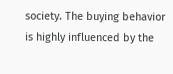society. The buying behavior is highly influenced by the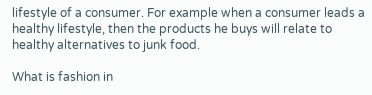lifestyle of a consumer. For example when a consumer leads a healthy lifestyle, then the products he buys will relate to healthy alternatives to junk food.

What is fashion in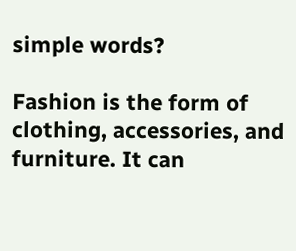simple words?

Fashion is the form of clothing, accessories, and furniture. It can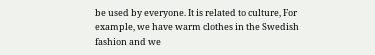be used by everyone. It is related to culture, For example, we have warm clothes in the Swedish fashion and we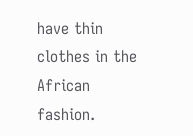have thin clothes in the African fashion.